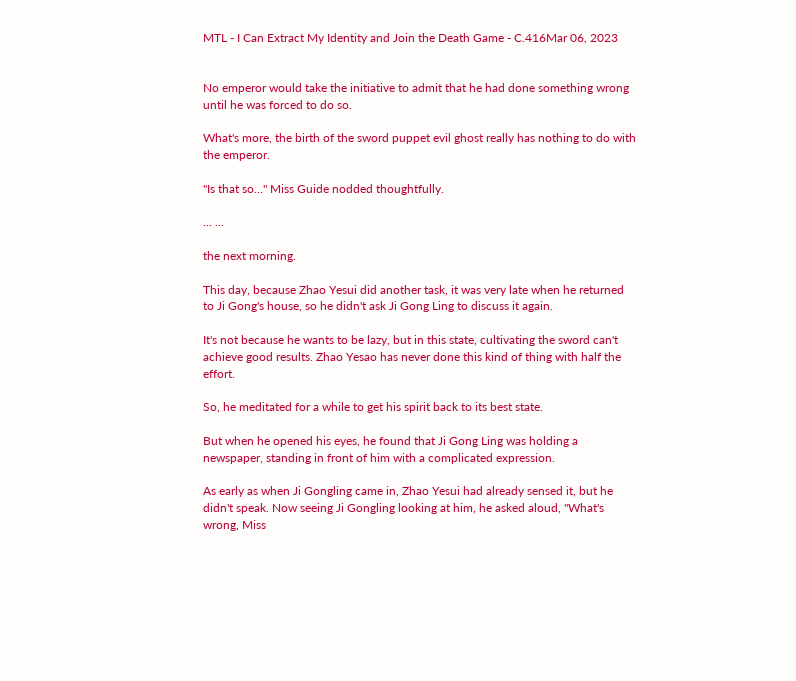MTL - I Can Extract My Identity and Join the Death Game - C.416Mar 06, 2023


No emperor would take the initiative to admit that he had done something wrong until he was forced to do so.

What's more, the birth of the sword puppet evil ghost really has nothing to do with the emperor.

"Is that so..." Miss Guide nodded thoughtfully.

... ...

the next morning.

This day, because Zhao Yesui did another task, it was very late when he returned to Ji Gong's house, so he didn't ask Ji Gong Ling to discuss it again.

It's not because he wants to be lazy, but in this state, cultivating the sword can't achieve good results. Zhao Yesao has never done this kind of thing with half the effort.

So, he meditated for a while to get his spirit back to its best state.

But when he opened his eyes, he found that Ji Gong Ling was holding a newspaper, standing in front of him with a complicated expression.

As early as when Ji Gongling came in, Zhao Yesui had already sensed it, but he didn't speak. Now seeing Ji Gongling looking at him, he asked aloud, "What's wrong, Miss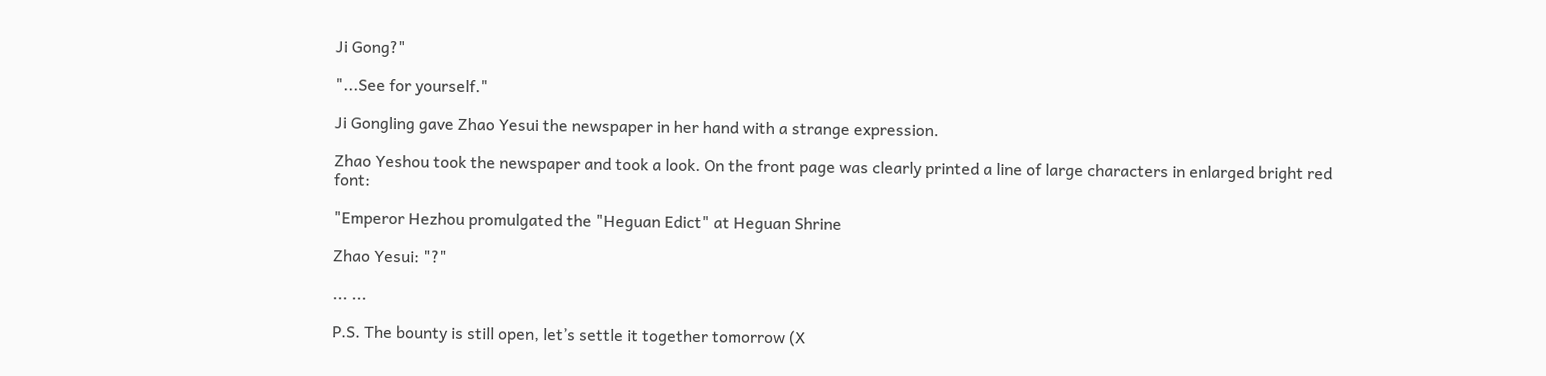Ji Gong?"

"...See for yourself."

Ji Gongling gave Zhao Yesui the newspaper in her hand with a strange expression.

Zhao Yeshou took the newspaper and took a look. On the front page was clearly printed a line of large characters in enlarged bright red font:

"Emperor Hezhou promulgated the "Heguan Edict" at Heguan Shrine

Zhao Yesui: "?"

... ...

P.S. The bounty is still open, let’s settle it together tomorrow (X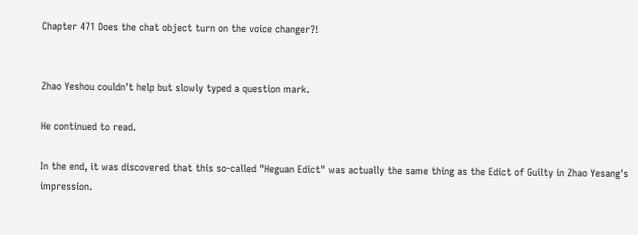Chapter 471 Does the chat object turn on the voice changer?!


Zhao Yeshou couldn't help but slowly typed a question mark.

He continued to read.

In the end, it was discovered that this so-called "Heguan Edict" was actually the same thing as the Edict of Guilty in Zhao Yesang's impression.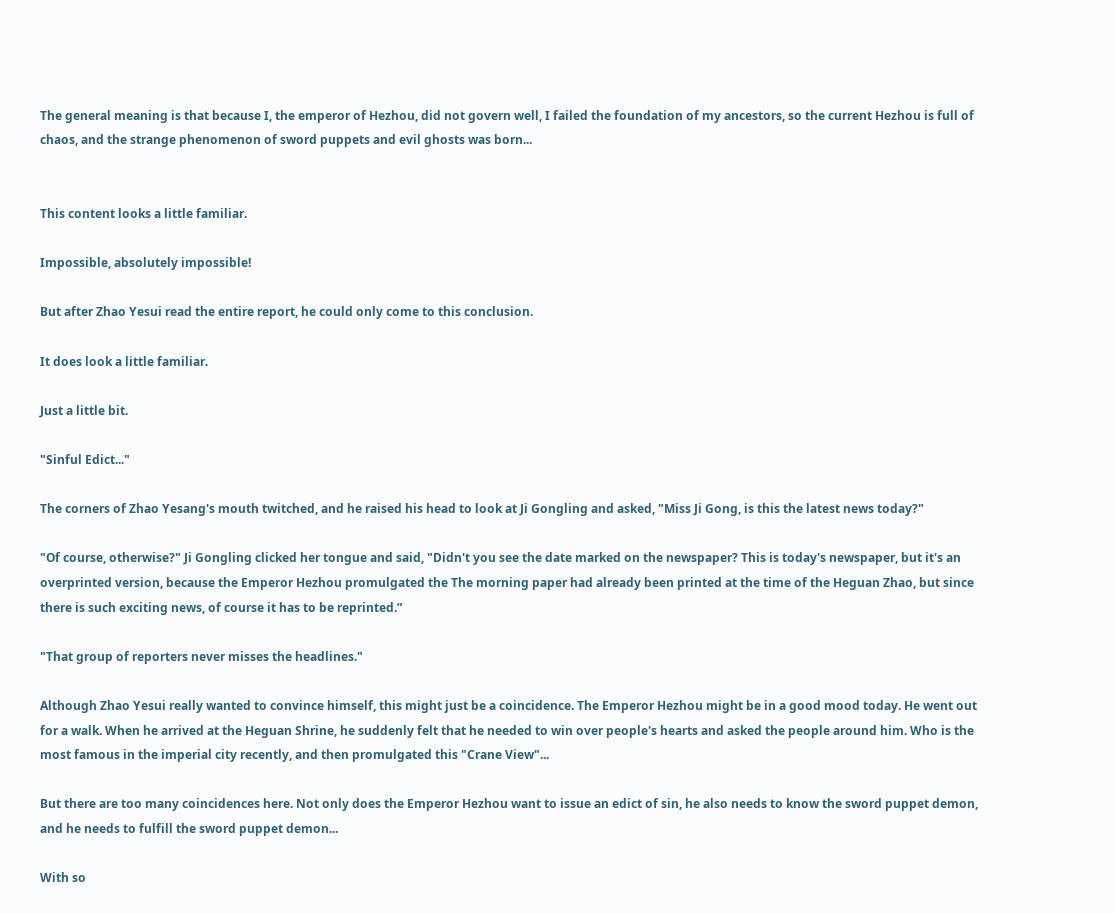The general meaning is that because I, the emperor of Hezhou, did not govern well, I failed the foundation of my ancestors, so the current Hezhou is full of chaos, and the strange phenomenon of sword puppets and evil ghosts was born...


This content looks a little familiar.

Impossible, absolutely impossible!

But after Zhao Yesui read the entire report, he could only come to this conclusion.

It does look a little familiar.

Just a little bit.

"Sinful Edict..."

The corners of Zhao Yesang's mouth twitched, and he raised his head to look at Ji Gongling and asked, "Miss Ji Gong, is this the latest news today?"

"Of course, otherwise?" Ji Gongling clicked her tongue and said, "Didn't you see the date marked on the newspaper? This is today's newspaper, but it's an overprinted version, because the Emperor Hezhou promulgated the The morning paper had already been printed at the time of the Heguan Zhao, but since there is such exciting news, of course it has to be reprinted.”

"That group of reporters never misses the headlines."

Although Zhao Yesui really wanted to convince himself, this might just be a coincidence. The Emperor Hezhou might be in a good mood today. He went out for a walk. When he arrived at the Heguan Shrine, he suddenly felt that he needed to win over people's hearts and asked the people around him. Who is the most famous in the imperial city recently, and then promulgated this "Crane View"...

But there are too many coincidences here. Not only does the Emperor Hezhou want to issue an edict of sin, he also needs to know the sword puppet demon, and he needs to fulfill the sword puppet demon...

With so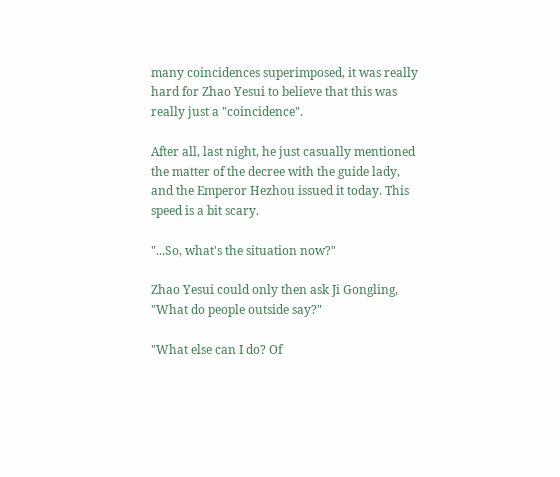many coincidences superimposed, it was really hard for Zhao Yesui to believe that this was really just a "coincidence".

After all, last night, he just casually mentioned the matter of the decree with the guide lady, and the Emperor Hezhou issued it today. This speed is a bit scary.

"...So, what's the situation now?"

Zhao Yesui could only then ask Ji Gongling, "What do people outside say?"

"What else can I do? Of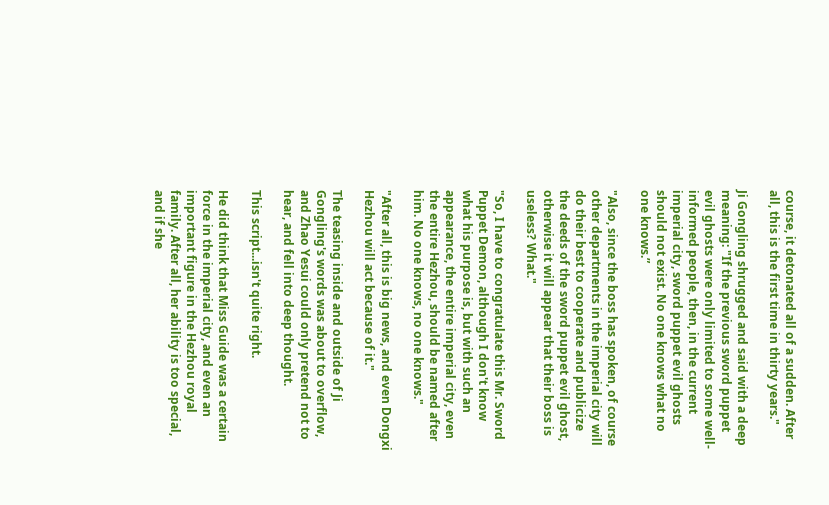course, it detonated all of a sudden. After all, this is the first time in thirty years."

Ji Gongling shrugged and said with a deep meaning: "If the previous sword puppet evil ghosts were only limited to some well-informed people, then, in the current imperial city, sword puppet evil ghosts should not exist. No one knows what no one knows.”

"Also, since the boss has spoken, of course other departments in the imperial city will do their best to cooperate and publicize the deeds of the sword puppet evil ghost, otherwise it will appear that their boss is useless? What."

"So, I have to congratulate this Mr. Sword Puppet Demon, although I don't know what his purpose is, but with such an appearance, the entire imperial city, even the entire Hezhou, should be named after him. No one knows, no one knows."

"After all, this is big news, and even Dongxi Hezhou will act because of it."

The teasing inside and outside of Ji Gongling's words was about to overflow, and Zhao Yesui could only pretend not to hear, and fell into deep thought.

This script...isn't quite right.

He did think that Miss Guide was a certain force in the imperial city, and even an important figure in the Hezhou royal family. After all, her ability is too special, and if she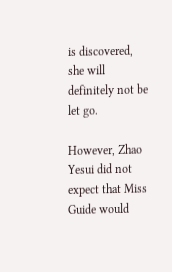is discovered, she will definitely not be let go.

However, Zhao Yesui did not expect that Miss Guide would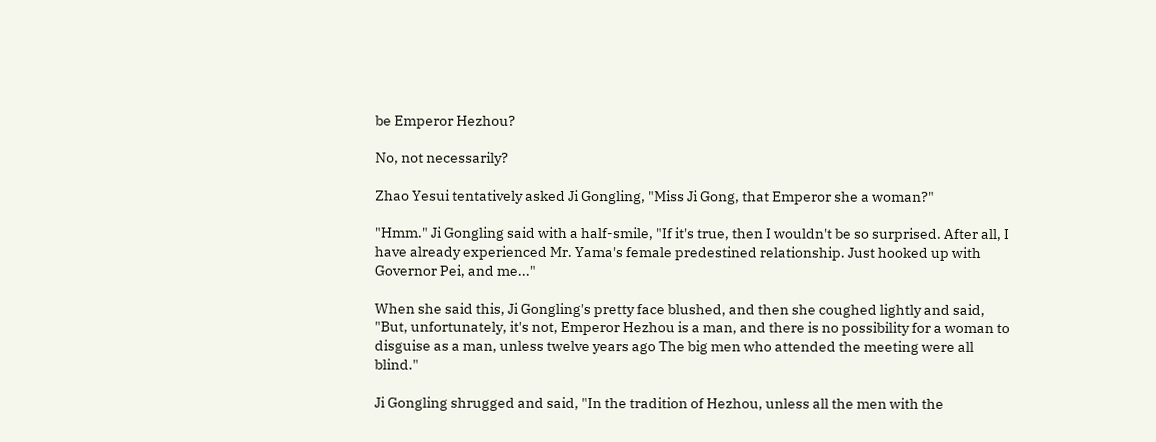be Emperor Hezhou?

No, not necessarily?

Zhao Yesui tentatively asked Ji Gongling, "Miss Ji Gong, that Emperor she a woman?"

"Hmm." Ji Gongling said with a half-smile, "If it's true, then I wouldn't be so surprised. After all, I have already experienced Mr. Yama's female predestined relationship. Just hooked up with Governor Pei, and me..."

When she said this, Ji Gongling's pretty face blushed, and then she coughed lightly and said, "But, unfortunately, it's not, Emperor Hezhou is a man, and there is no possibility for a woman to disguise as a man, unless twelve years ago The big men who attended the meeting were all blind."

Ji Gongling shrugged and said, "In the tradition of Hezhou, unless all the men with the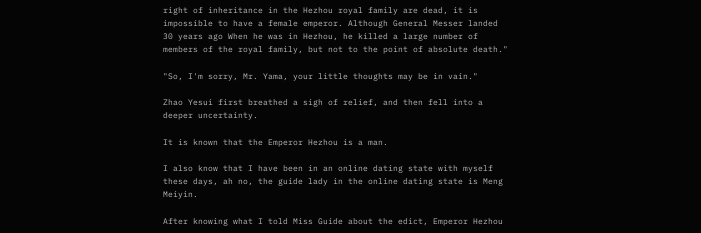right of inheritance in the Hezhou royal family are dead, it is impossible to have a female emperor. Although General Messer landed 30 years ago When he was in Hezhou, he killed a large number of members of the royal family, but not to the point of absolute death."

"So, I'm sorry, Mr. Yama, your little thoughts may be in vain."

Zhao Yesui first breathed a sigh of relief, and then fell into a deeper uncertainty.

It is known that the Emperor Hezhou is a man.

I also know that I have been in an online dating state with myself these days, ah no, the guide lady in the online dating state is Meng Meiyin.

After knowing what I told Miss Guide about the edict, Emperor Hezhou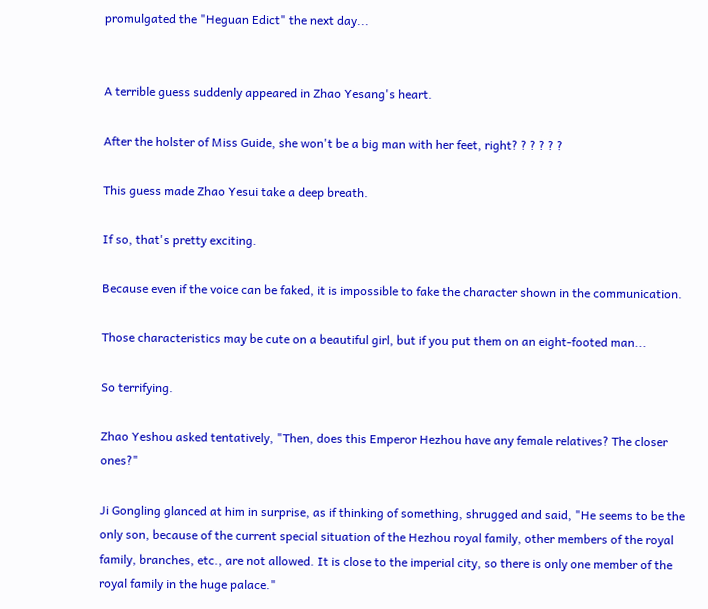promulgated the "Heguan Edict" the next day...


A terrible guess suddenly appeared in Zhao Yesang's heart.

After the holster of Miss Guide, she won't be a big man with her feet, right? ? ? ? ? ?

This guess made Zhao Yesui take a deep breath.

If so, that's pretty exciting.

Because even if the voice can be faked, it is impossible to fake the character shown in the communication.

Those characteristics may be cute on a beautiful girl, but if you put them on an eight-footed man...

So terrifying.

Zhao Yeshou asked tentatively, "Then, does this Emperor Hezhou have any female relatives? The closer ones?"

Ji Gongling glanced at him in surprise, as if thinking of something, shrugged and said, "He seems to be the only son, because of the current special situation of the Hezhou royal family, other members of the royal family, branches, etc., are not allowed. It is close to the imperial city, so there is only one member of the royal family in the huge palace."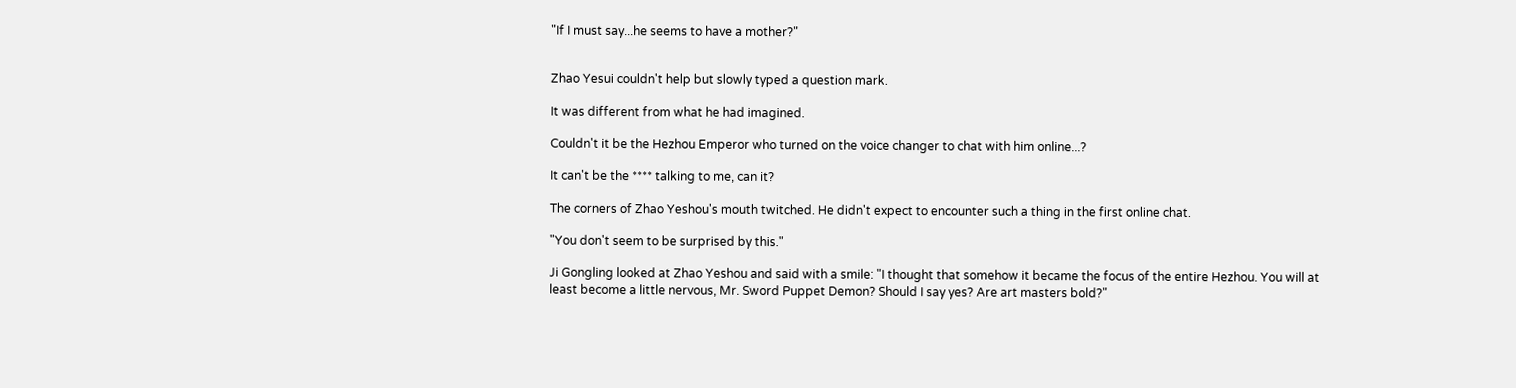"If I must say...he seems to have a mother?"


Zhao Yesui couldn't help but slowly typed a question mark.

It was different from what he had imagined.

Couldn't it be the Hezhou Emperor who turned on the voice changer to chat with him online...?

It can't be the **** talking to me, can it?

The corners of Zhao Yeshou's mouth twitched. He didn't expect to encounter such a thing in the first online chat.

"You don't seem to be surprised by this."

Ji Gongling looked at Zhao Yeshou and said with a smile: "I thought that somehow it became the focus of the entire Hezhou. You will at least become a little nervous, Mr. Sword Puppet Demon? Should I say yes? Are art masters bold?"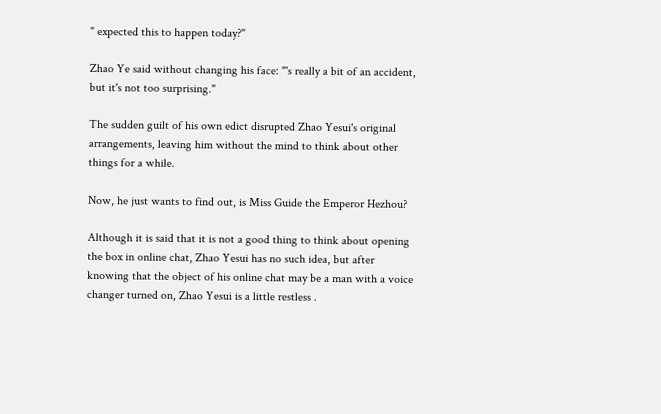" expected this to happen today?"

Zhao Ye said without changing his face: "'s really a bit of an accident, but it's not too surprising."

The sudden guilt of his own edict disrupted Zhao Yesui's original arrangements, leaving him without the mind to think about other things for a while.

Now, he just wants to find out, is Miss Guide the Emperor Hezhou?

Although it is said that it is not a good thing to think about opening the box in online chat, Zhao Yesui has no such idea, but after knowing that the object of his online chat may be a man with a voice changer turned on, Zhao Yesui is a little restless .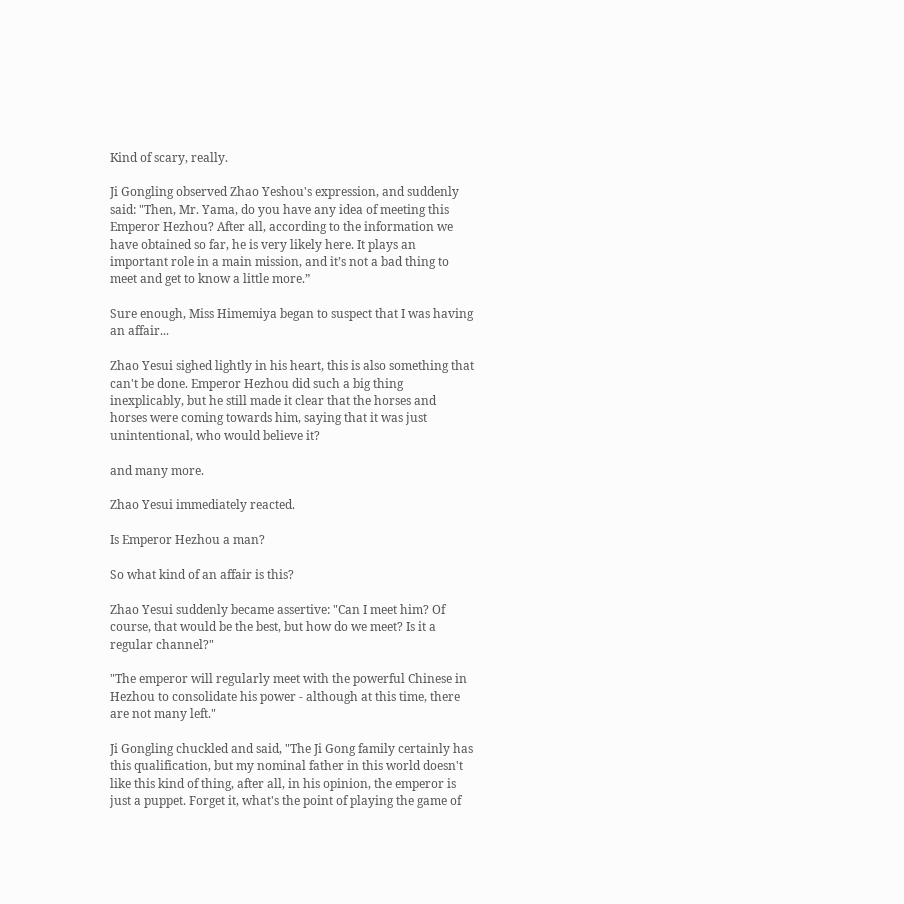Kind of scary, really.

Ji Gongling observed Zhao Yeshou's expression, and suddenly said: "Then, Mr. Yama, do you have any idea of meeting this Emperor Hezhou? After all, according to the information we have obtained so far, he is very likely here. It plays an important role in a main mission, and it’s not a bad thing to meet and get to know a little more.”

Sure enough, Miss Himemiya began to suspect that I was having an affair...

Zhao Yesui sighed lightly in his heart, this is also something that can't be done. Emperor Hezhou did such a big thing inexplicably, but he still made it clear that the horses and horses were coming towards him, saying that it was just unintentional, who would believe it?

and many more.

Zhao Yesui immediately reacted.

Is Emperor Hezhou a man?

So what kind of an affair is this?

Zhao Yesui suddenly became assertive: "Can I meet him? Of course, that would be the best, but how do we meet? Is it a regular channel?"

"The emperor will regularly meet with the powerful Chinese in Hezhou to consolidate his power - although at this time, there are not many left."

Ji Gongling chuckled and said, "The Ji Gong family certainly has this qualification, but my nominal father in this world doesn't like this kind of thing, after all, in his opinion, the emperor is just a puppet. Forget it, what's the point of playing the game of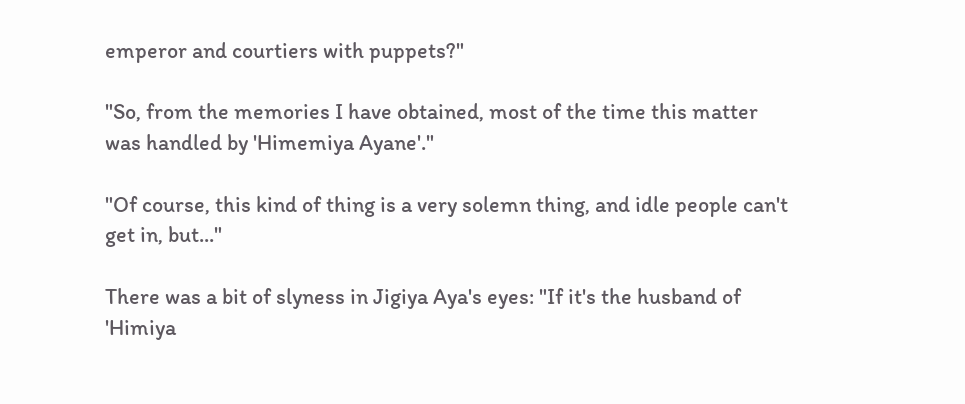emperor and courtiers with puppets?"

"So, from the memories I have obtained, most of the time this matter was handled by 'Himemiya Ayane'."

"Of course, this kind of thing is a very solemn thing, and idle people can't get in, but..."

There was a bit of slyness in Jigiya Aya's eyes: "If it's the husband of 'Himiya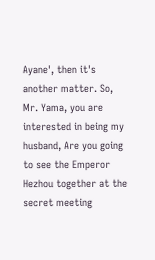Ayane', then it's another matter. So, Mr. Yama, you are interested in being my husband, Are you going to see the Emperor Hezhou together at the secret meeting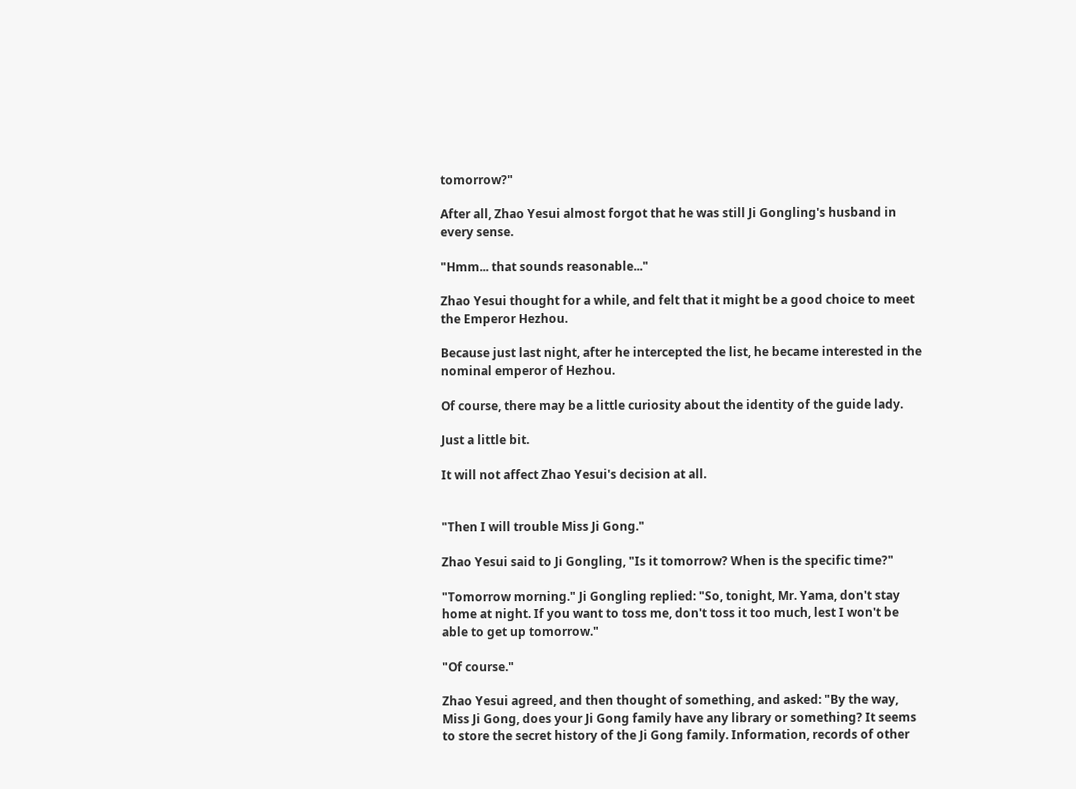tomorrow?"

After all, Zhao Yesui almost forgot that he was still Ji Gongling's husband in every sense.

"Hmm... that sounds reasonable..."

Zhao Yesui thought for a while, and felt that it might be a good choice to meet the Emperor Hezhou.

Because just last night, after he intercepted the list, he became interested in the nominal emperor of Hezhou.

Of course, there may be a little curiosity about the identity of the guide lady.

Just a little bit.

It will not affect Zhao Yesui's decision at all.


"Then I will trouble Miss Ji Gong."

Zhao Yesui said to Ji Gongling, "Is it tomorrow? When is the specific time?"

"Tomorrow morning." Ji Gongling replied: "So, tonight, Mr. Yama, don't stay home at night. If you want to toss me, don't toss it too much, lest I won't be able to get up tomorrow."

"Of course."

Zhao Yesui agreed, and then thought of something, and asked: "By the way, Miss Ji Gong, does your Ji Gong family have any library or something? It seems to store the secret history of the Ji Gong family. Information, records of other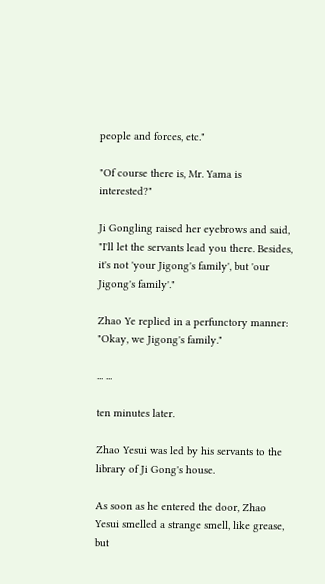people and forces, etc."

"Of course there is, Mr. Yama is interested?"

Ji Gongling raised her eyebrows and said, "I'll let the servants lead you there. Besides, it's not 'your Jigong's family', but 'our Jigong's family'."

Zhao Ye replied in a perfunctory manner: "Okay, we Jigong's family."

... ...

ten minutes later.

Zhao Yesui was led by his servants to the library of Ji Gong's house.

As soon as he entered the door, Zhao Yesui smelled a strange smell, like grease, but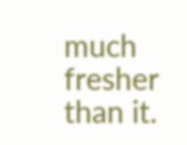much fresher than it.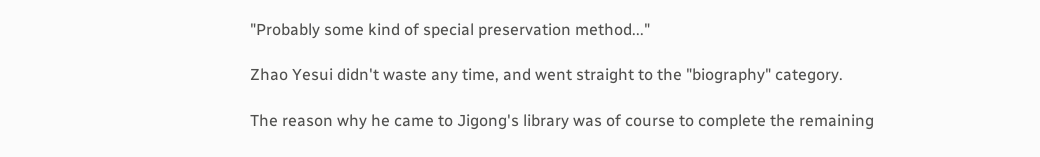"Probably some kind of special preservation method..."

Zhao Yesui didn't waste any time, and went straight to the "biography" category.

The reason why he came to Jigong's library was of course to complete the remaining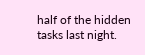half of the hidden tasks last night.